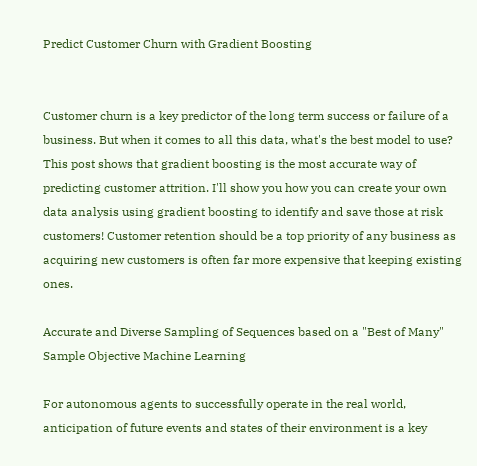Predict Customer Churn with Gradient Boosting


Customer churn is a key predictor of the long term success or failure of a business. But when it comes to all this data, what's the best model to use? This post shows that gradient boosting is the most accurate way of predicting customer attrition. I'll show you how you can create your own data analysis using gradient boosting to identify and save those at risk customers! Customer retention should be a top priority of any business as acquiring new customers is often far more expensive that keeping existing ones.

Accurate and Diverse Sampling of Sequences based on a "Best of Many" Sample Objective Machine Learning

For autonomous agents to successfully operate in the real world, anticipation of future events and states of their environment is a key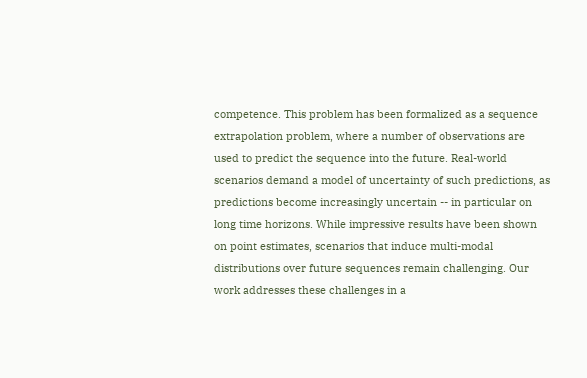competence. This problem has been formalized as a sequence extrapolation problem, where a number of observations are used to predict the sequence into the future. Real-world scenarios demand a model of uncertainty of such predictions, as predictions become increasingly uncertain -- in particular on long time horizons. While impressive results have been shown on point estimates, scenarios that induce multi-modal distributions over future sequences remain challenging. Our work addresses these challenges in a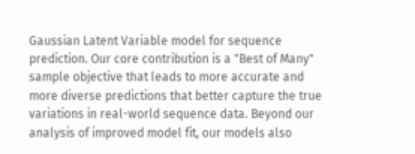Gaussian Latent Variable model for sequence prediction. Our core contribution is a "Best of Many" sample objective that leads to more accurate and more diverse predictions that better capture the true variations in real-world sequence data. Beyond our analysis of improved model fit, our models also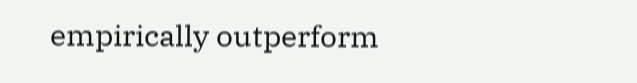empirically outperform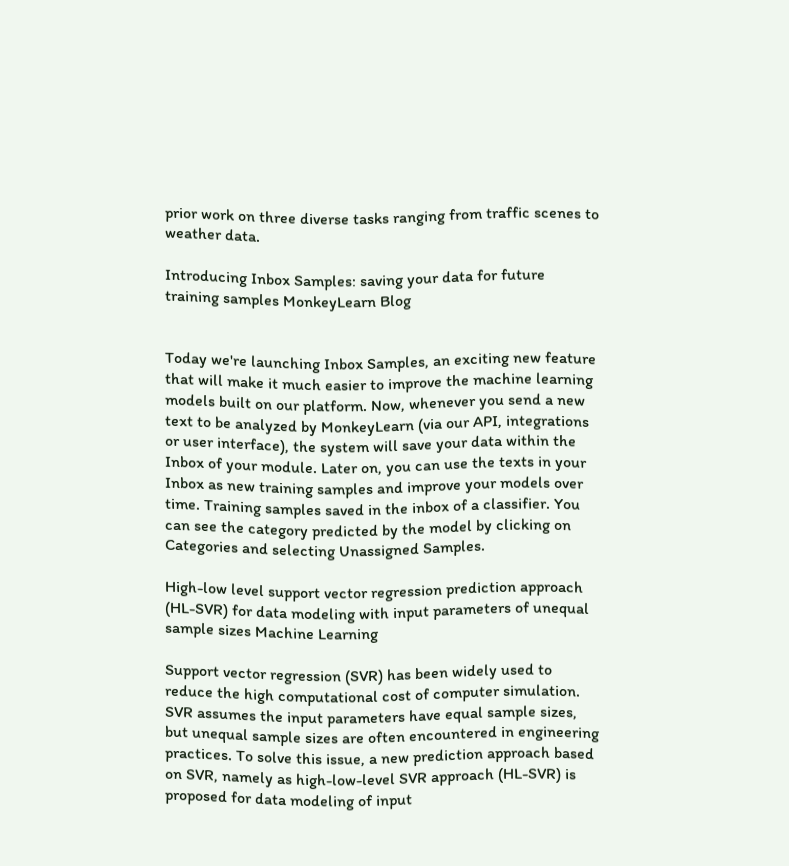prior work on three diverse tasks ranging from traffic scenes to weather data.

Introducing Inbox Samples: saving your data for future training samples MonkeyLearn Blog


Today we're launching Inbox Samples, an exciting new feature that will make it much easier to improve the machine learning models built on our platform. Now, whenever you send a new text to be analyzed by MonkeyLearn (via our API, integrations or user interface), the system will save your data within the Inbox of your module. Later on, you can use the texts in your Inbox as new training samples and improve your models over time. Training samples saved in the inbox of a classifier. You can see the category predicted by the model by clicking on Categories and selecting Unassigned Samples.

High-low level support vector regression prediction approach (HL-SVR) for data modeling with input parameters of unequal sample sizes Machine Learning

Support vector regression (SVR) has been widely used to reduce the high computational cost of computer simulation. SVR assumes the input parameters have equal sample sizes, but unequal sample sizes are often encountered in engineering practices. To solve this issue, a new prediction approach based on SVR, namely as high-low-level SVR approach (HL-SVR) is proposed for data modeling of input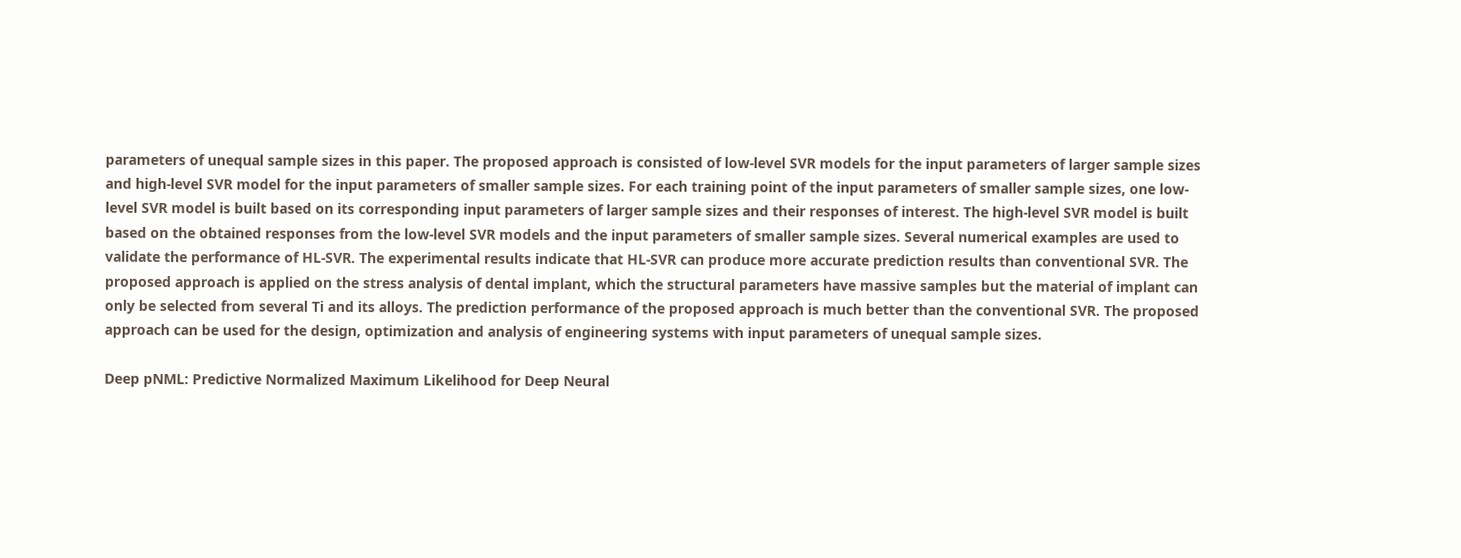parameters of unequal sample sizes in this paper. The proposed approach is consisted of low-level SVR models for the input parameters of larger sample sizes and high-level SVR model for the input parameters of smaller sample sizes. For each training point of the input parameters of smaller sample sizes, one low-level SVR model is built based on its corresponding input parameters of larger sample sizes and their responses of interest. The high-level SVR model is built based on the obtained responses from the low-level SVR models and the input parameters of smaller sample sizes. Several numerical examples are used to validate the performance of HL-SVR. The experimental results indicate that HL-SVR can produce more accurate prediction results than conventional SVR. The proposed approach is applied on the stress analysis of dental implant, which the structural parameters have massive samples but the material of implant can only be selected from several Ti and its alloys. The prediction performance of the proposed approach is much better than the conventional SVR. The proposed approach can be used for the design, optimization and analysis of engineering systems with input parameters of unequal sample sizes.

Deep pNML: Predictive Normalized Maximum Likelihood for Deep Neural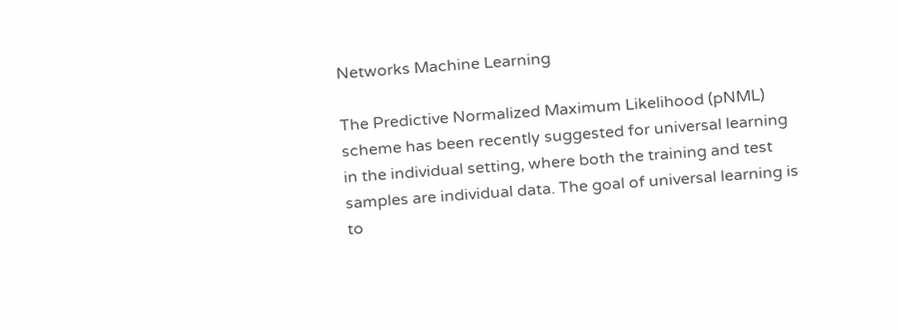Networks Machine Learning

The Predictive Normalized Maximum Likelihood (pNML) scheme has been recently suggested for universal learning in the individual setting, where both the training and test samples are individual data. The goal of universal learning is to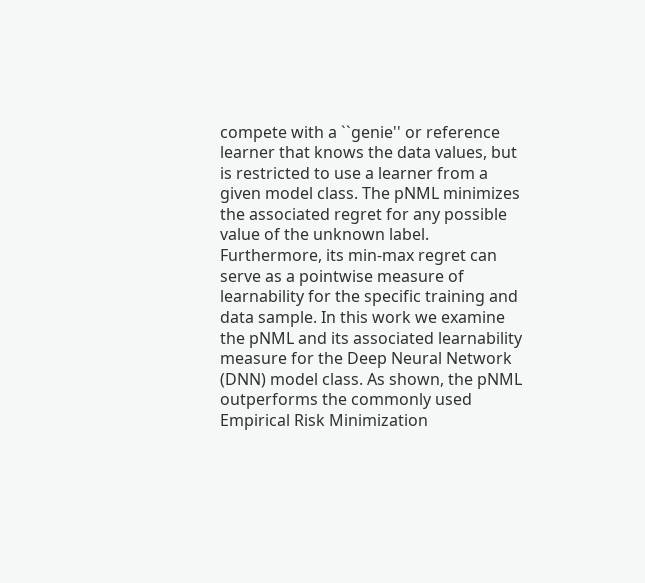compete with a ``genie'' or reference learner that knows the data values, but is restricted to use a learner from a given model class. The pNML minimizes the associated regret for any possible value of the unknown label. Furthermore, its min-max regret can serve as a pointwise measure of learnability for the specific training and data sample. In this work we examine the pNML and its associated learnability measure for the Deep Neural Network (DNN) model class. As shown, the pNML outperforms the commonly used Empirical Risk Minimization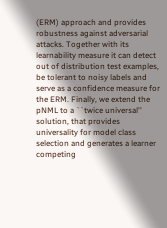(ERM) approach and provides robustness against adversarial attacks. Together with its learnability measure it can detect out of distribution test examples, be tolerant to noisy labels and serve as a confidence measure for the ERM. Finally, we extend the pNML to a ``twice universal'' solution, that provides universality for model class selection and generates a learner competing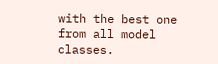with the best one from all model classes.